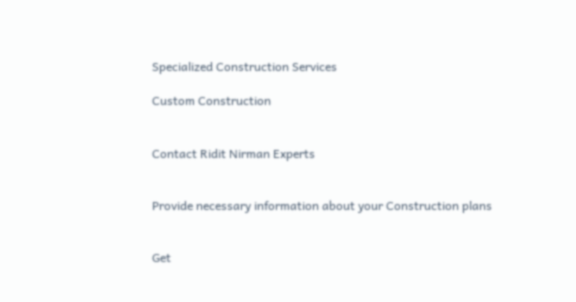Specialized Construction Services

Custom Construction


Contact Ridit Nirman Experts


Provide necessary information about your Construction plans


Get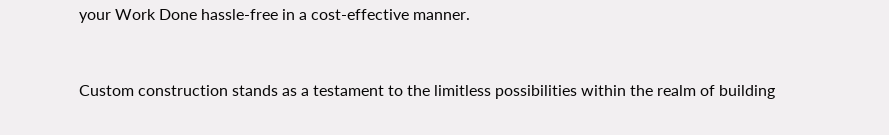your Work Done hassle-free in a cost-effective manner.


Custom construction stands as a testament to the limitless possibilities within the realm of building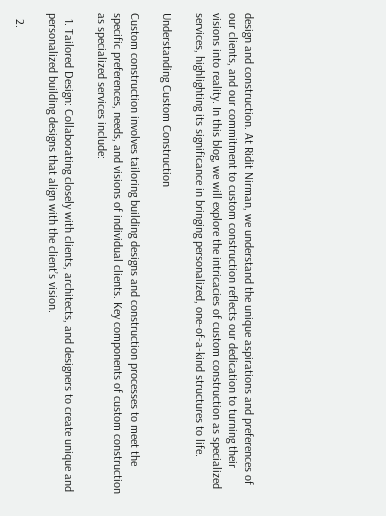design and construction. At Ridit Nirman, we understand the unique aspirations and preferences of our clients, and our commitment to custom construction reflects our dedication to turning their visions into reality. In this blog, we will explore the intricacies of custom construction as specialized services, highlighting its significance in bringing personalized, one-of-a-kind structures to life.

Understanding Custom Construction

Custom construction involves tailoring building designs and construction processes to meet the specific preferences, needs, and visions of individual clients. Key components of custom construction as specialized services include:

  1. Tailored Design: Collaborating closely with clients, architects, and designers to create unique and personalized building designs that align with the client’s vision.

  2.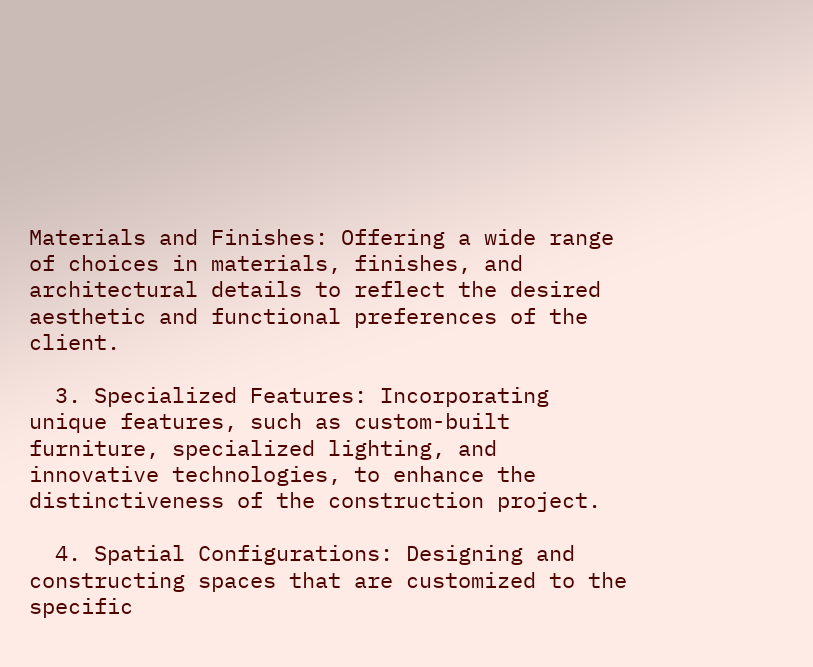Materials and Finishes: Offering a wide range of choices in materials, finishes, and architectural details to reflect the desired aesthetic and functional preferences of the client.

  3. Specialized Features: Incorporating unique features, such as custom-built furniture, specialized lighting, and innovative technologies, to enhance the distinctiveness of the construction project.

  4. Spatial Configurations: Designing and constructing spaces that are customized to the specific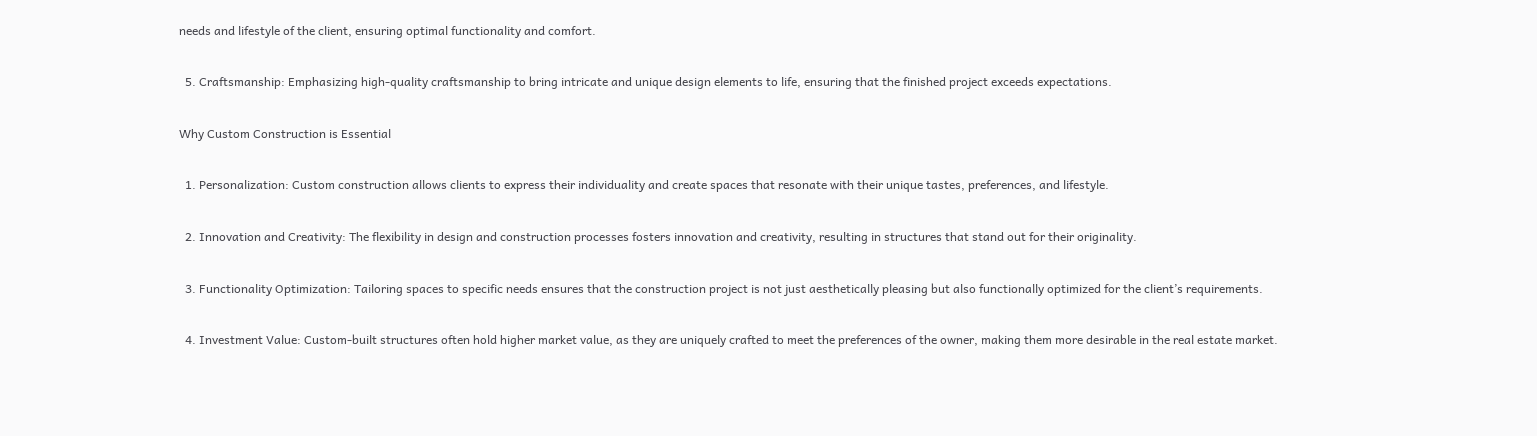needs and lifestyle of the client, ensuring optimal functionality and comfort.

  5. Craftsmanship: Emphasizing high-quality craftsmanship to bring intricate and unique design elements to life, ensuring that the finished project exceeds expectations.

Why Custom Construction is Essential

  1. Personalization: Custom construction allows clients to express their individuality and create spaces that resonate with their unique tastes, preferences, and lifestyle.

  2. Innovation and Creativity: The flexibility in design and construction processes fosters innovation and creativity, resulting in structures that stand out for their originality.

  3. Functionality Optimization: Tailoring spaces to specific needs ensures that the construction project is not just aesthetically pleasing but also functionally optimized for the client’s requirements.

  4. Investment Value: Custom-built structures often hold higher market value, as they are uniquely crafted to meet the preferences of the owner, making them more desirable in the real estate market.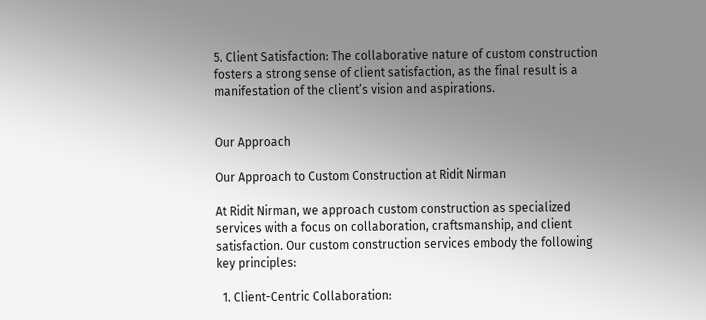5. Client Satisfaction: The collaborative nature of custom construction fosters a strong sense of client satisfaction, as the final result is a manifestation of the client’s vision and aspirations.


Our Approach

Our Approach to Custom Construction at Ridit Nirman

At Ridit Nirman, we approach custom construction as specialized services with a focus on collaboration, craftsmanship, and client satisfaction. Our custom construction services embody the following key principles:

  1. Client-Centric Collaboration: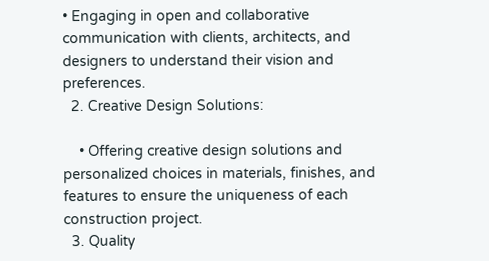• Engaging in open and collaborative communication with clients, architects, and designers to understand their vision and preferences.
  2. Creative Design Solutions:

    • Offering creative design solutions and personalized choices in materials, finishes, and features to ensure the uniqueness of each construction project.
  3. Quality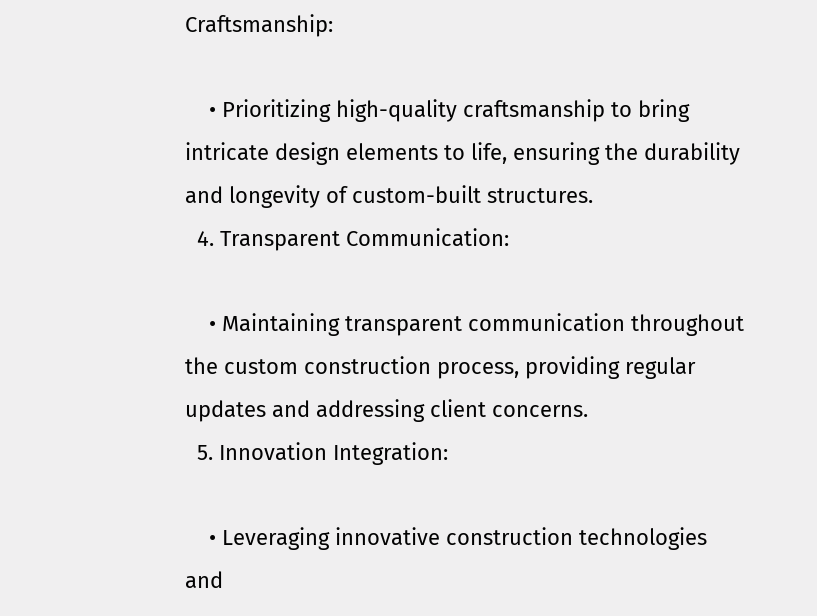Craftsmanship:

    • Prioritizing high-quality craftsmanship to bring intricate design elements to life, ensuring the durability and longevity of custom-built structures.
  4. Transparent Communication:

    • Maintaining transparent communication throughout the custom construction process, providing regular updates and addressing client concerns.
  5. Innovation Integration:

    • Leveraging innovative construction technologies and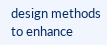design methods to enhance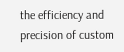the efficiency and precision of custom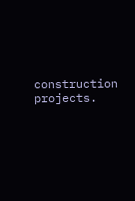construction projects.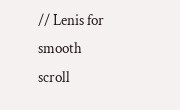// Lenis for smooth scroll